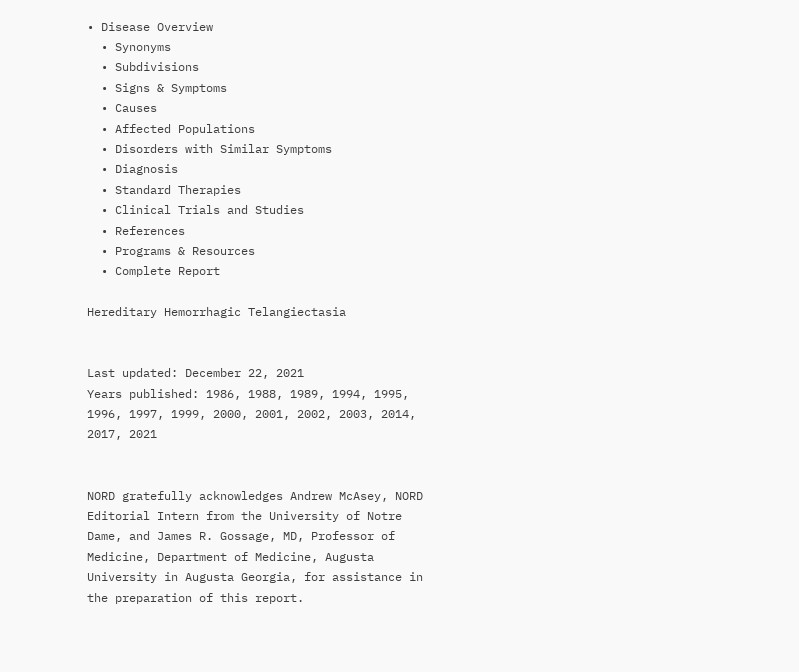• Disease Overview
  • Synonyms
  • Subdivisions
  • Signs & Symptoms
  • Causes
  • Affected Populations
  • Disorders with Similar Symptoms
  • Diagnosis
  • Standard Therapies
  • Clinical Trials and Studies
  • References
  • Programs & Resources
  • Complete Report

Hereditary Hemorrhagic Telangiectasia


Last updated: December 22, 2021
Years published: 1986, 1988, 1989, 1994, 1995, 1996, 1997, 1999, 2000, 2001, 2002, 2003, 2014, 2017, 2021


NORD gratefully acknowledges Andrew McAsey, NORD Editorial Intern from the University of Notre Dame, and James R. Gossage, MD, Professor of Medicine, Department of Medicine, Augusta University in Augusta Georgia, for assistance in the preparation of this report.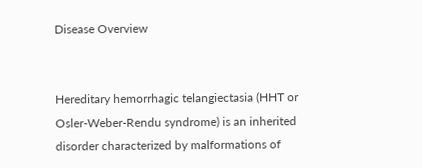Disease Overview


Hereditary hemorrhagic telangiectasia (HHT or Osler-Weber-Rendu syndrome) is an inherited disorder characterized by malformations of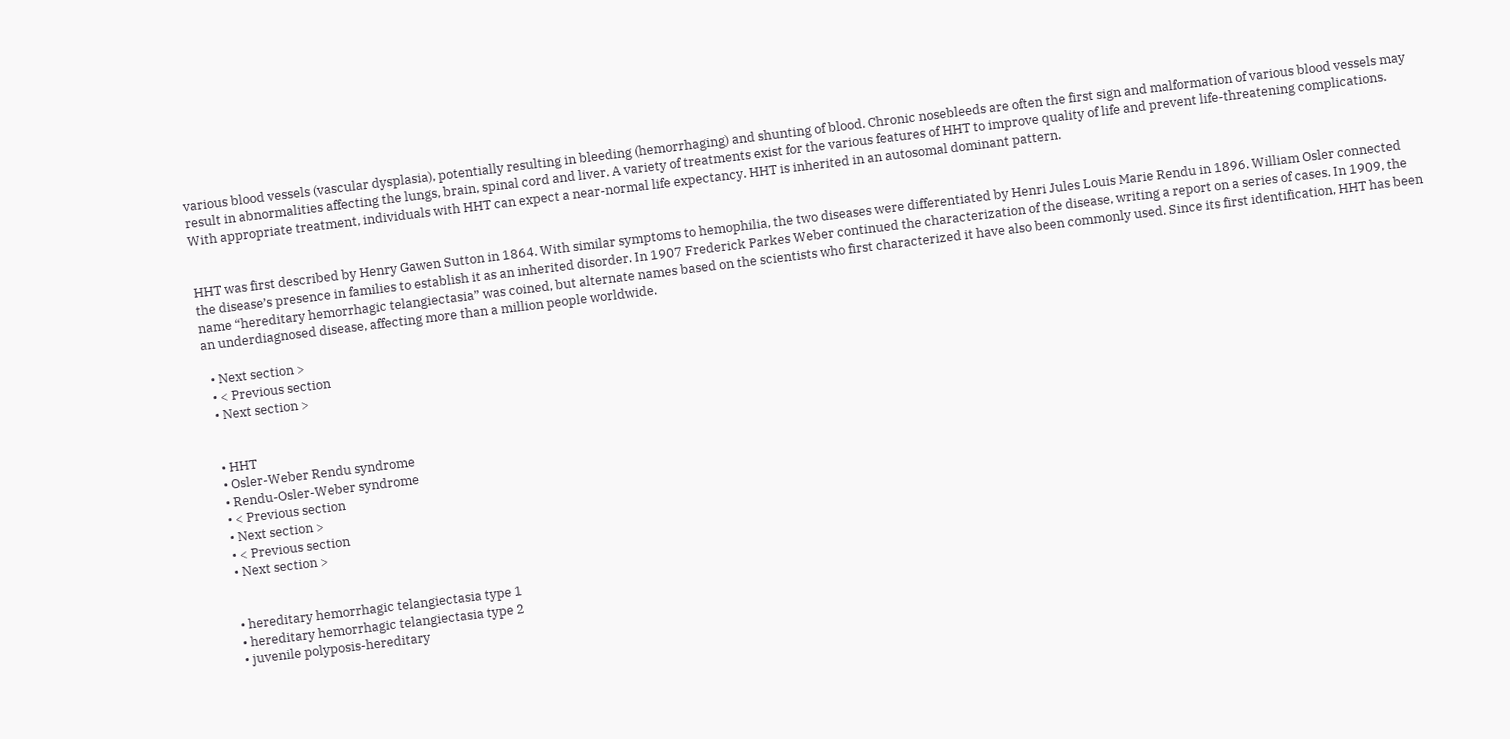various blood vessels (vascular dysplasia), potentially resulting in bleeding (hemorrhaging) and shunting of blood. Chronic nosebleeds are often the first sign and malformation of various blood vessels may result in abnormalities affecting the lungs, brain, spinal cord and liver. A variety of treatments exist for the various features of HHT to improve quality of life and prevent life-threatening complications. With appropriate treatment, individuals with HHT can expect a near-normal life expectancy. HHT is inherited in an autosomal dominant pattern.


HHT was first described by Henry Gawen Sutton in 1864. With similar symptoms to hemophilia, the two diseases were differentiated by Henri Jules Louis Marie Rendu in 1896. William Osler connected the disease’s presence in families to establish it as an inherited disorder. In 1907 Frederick Parkes Weber continued the characterization of the disease, writing a report on a series of cases. In 1909, the name “hereditary hemorrhagic telangiectasia” was coined, but alternate names based on the scientists who first characterized it have also been commonly used. Since its first identification, HHT has been an underdiagnosed disease, affecting more than a million people worldwide.

  • Next section >
  • < Previous section
  • Next section >


  • HHT
  • Osler-Weber Rendu syndrome
  • Rendu-Osler-Weber syndrome
  • < Previous section
  • Next section >
  • < Previous section
  • Next section >


  • hereditary hemorrhagic telangiectasia type 1
  • hereditary hemorrhagic telangiectasia type 2
  • juvenile polyposis-hereditary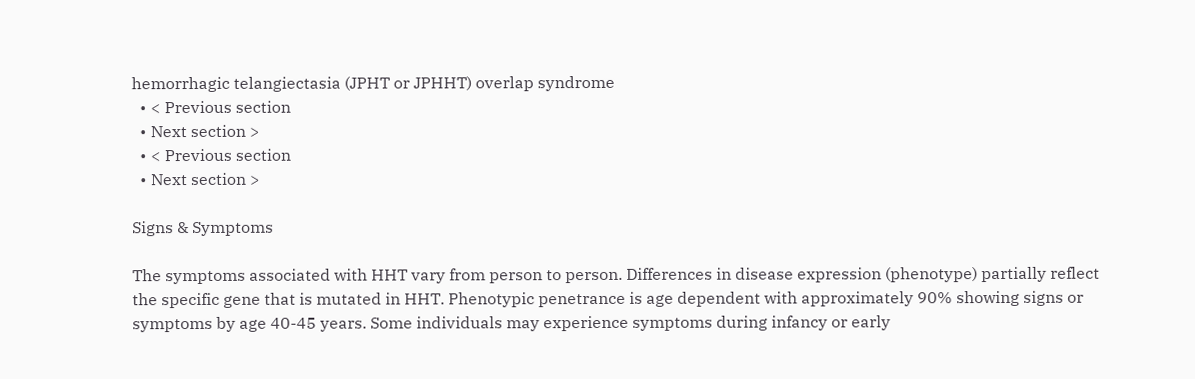hemorrhagic telangiectasia (JPHT or JPHHT) overlap syndrome
  • < Previous section
  • Next section >
  • < Previous section
  • Next section >

Signs & Symptoms

The symptoms associated with HHT vary from person to person. Differences in disease expression (phenotype) partially reflect the specific gene that is mutated in HHT. Phenotypic penetrance is age dependent with approximately 90% showing signs or symptoms by age 40-45 years. Some individuals may experience symptoms during infancy or early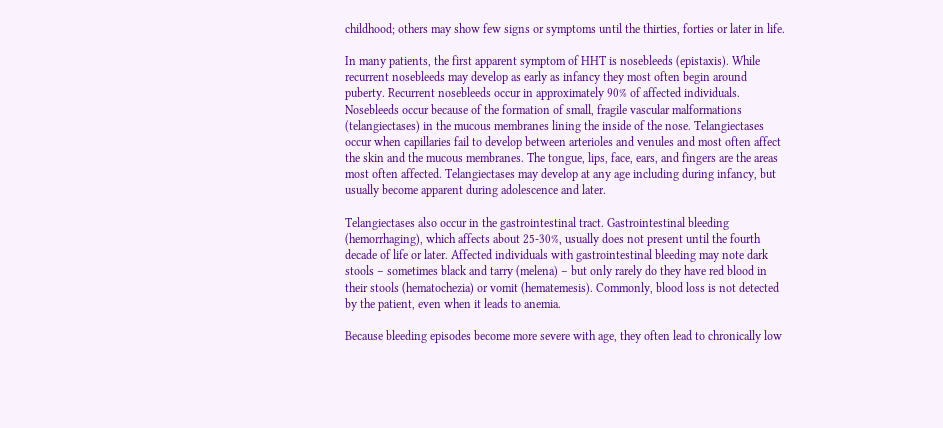childhood; others may show few signs or symptoms until the thirties, forties or later in life.

In many patients, the first apparent symptom of HHT is nosebleeds (epistaxis). While recurrent nosebleeds may develop as early as infancy they most often begin around puberty. Recurrent nosebleeds occur in approximately 90% of affected individuals. Nosebleeds occur because of the formation of small, fragile vascular malformations (telangiectases) in the mucous membranes lining the inside of the nose. Telangiectases occur when capillaries fail to develop between arterioles and venules and most often affect the skin and the mucous membranes. The tongue, lips, face, ears, and fingers are the areas most often affected. Telangiectases may develop at any age including during infancy, but usually become apparent during adolescence and later.

Telangiectases also occur in the gastrointestinal tract. Gastrointestinal bleeding (hemorrhaging), which affects about 25-30%, usually does not present until the fourth decade of life or later. Affected individuals with gastrointestinal bleeding may note dark stools – sometimes black and tarry (melena) – but only rarely do they have red blood in their stools (hematochezia) or vomit (hematemesis). Commonly, blood loss is not detected by the patient, even when it leads to anemia.

Because bleeding episodes become more severe with age, they often lead to chronically low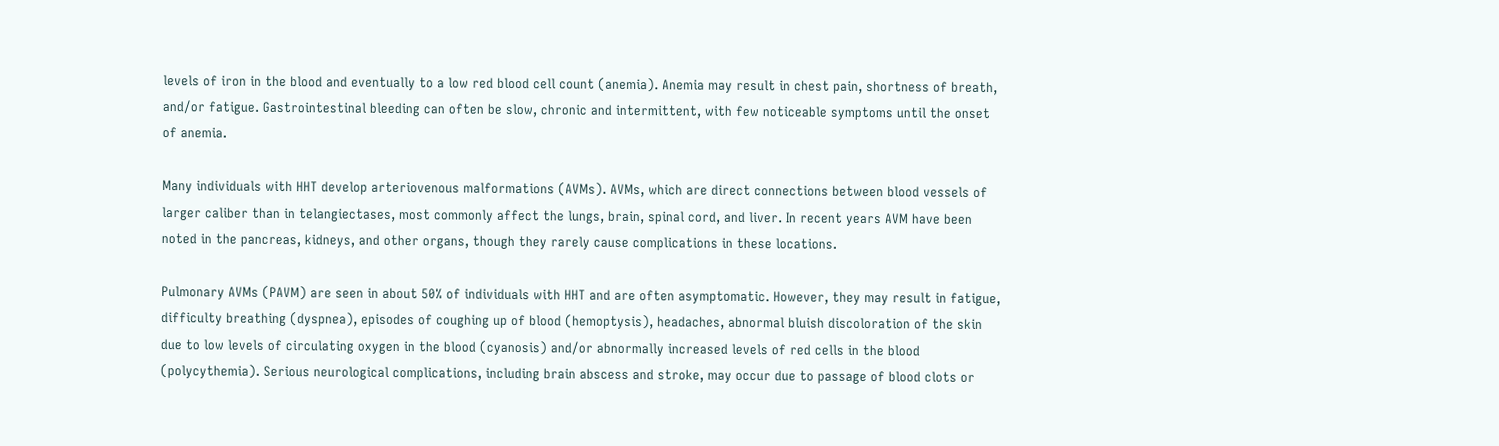levels of iron in the blood and eventually to a low red blood cell count (anemia). Anemia may result in chest pain, shortness of breath, and/or fatigue. Gastrointestinal bleeding can often be slow, chronic and intermittent, with few noticeable symptoms until the onset of anemia.

Many individuals with HHT develop arteriovenous malformations (AVMs). AVMs, which are direct connections between blood vessels of larger caliber than in telangiectases, most commonly affect the lungs, brain, spinal cord, and liver. In recent years AVM have been noted in the pancreas, kidneys, and other organs, though they rarely cause complications in these locations.

Pulmonary AVMs (PAVM) are seen in about 50% of individuals with HHT and are often asymptomatic. However, they may result in fatigue, difficulty breathing (dyspnea), episodes of coughing up of blood (hemoptysis), headaches, abnormal bluish discoloration of the skin due to low levels of circulating oxygen in the blood (cyanosis) and/or abnormally increased levels of red cells in the blood (polycythemia). Serious neurological complications, including brain abscess and stroke, may occur due to passage of blood clots or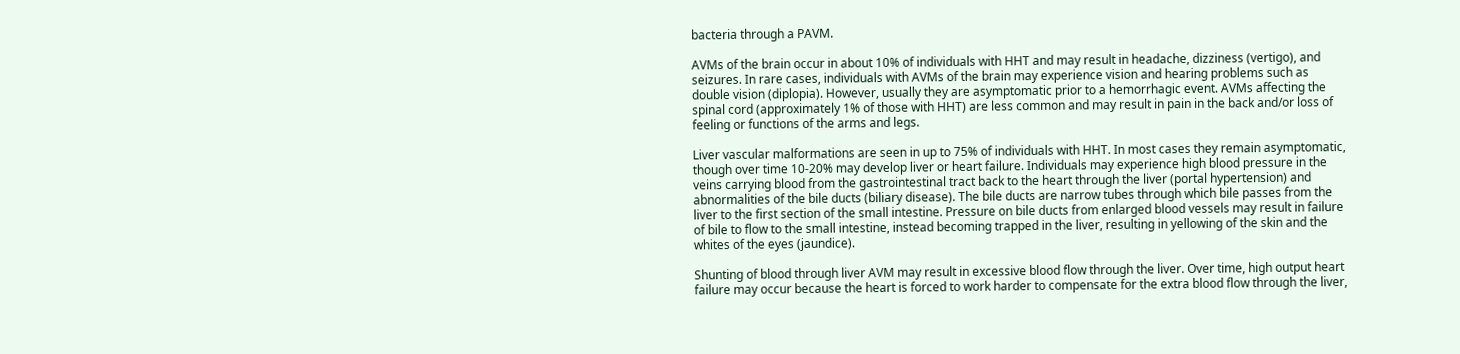bacteria through a PAVM.

AVMs of the brain occur in about 10% of individuals with HHT and may result in headache, dizziness (vertigo), and seizures. In rare cases, individuals with AVMs of the brain may experience vision and hearing problems such as double vision (diplopia). However, usually they are asymptomatic prior to a hemorrhagic event. AVMs affecting the spinal cord (approximately 1% of those with HHT) are less common and may result in pain in the back and/or loss of feeling or functions of the arms and legs.

Liver vascular malformations are seen in up to 75% of individuals with HHT. In most cases they remain asymptomatic, though over time 10-20% may develop liver or heart failure. Individuals may experience high blood pressure in the veins carrying blood from the gastrointestinal tract back to the heart through the liver (portal hypertension) and abnormalities of the bile ducts (biliary disease). The bile ducts are narrow tubes through which bile passes from the liver to the first section of the small intestine. Pressure on bile ducts from enlarged blood vessels may result in failure of bile to flow to the small intestine, instead becoming trapped in the liver, resulting in yellowing of the skin and the whites of the eyes (jaundice).

Shunting of blood through liver AVM may result in excessive blood flow through the liver. Over time, high output heart failure may occur because the heart is forced to work harder to compensate for the extra blood flow through the liver,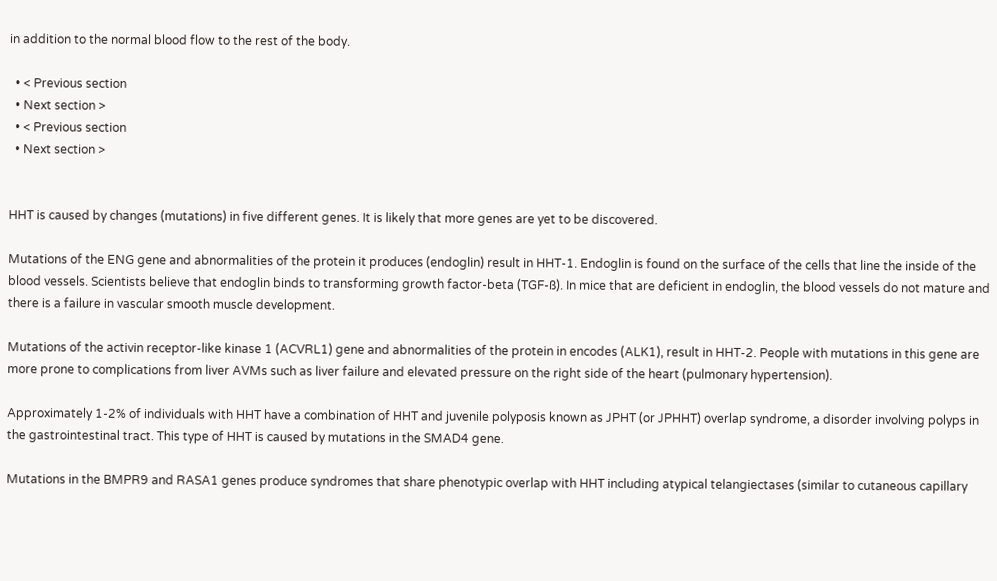in addition to the normal blood flow to the rest of the body.

  • < Previous section
  • Next section >
  • < Previous section
  • Next section >


HHT is caused by changes (mutations) in five different genes. It is likely that more genes are yet to be discovered.

Mutations of the ENG gene and abnormalities of the protein it produces (endoglin) result in HHT-1. Endoglin is found on the surface of the cells that line the inside of the blood vessels. Scientists believe that endoglin binds to transforming growth factor-beta (TGF-ß). In mice that are deficient in endoglin, the blood vessels do not mature and there is a failure in vascular smooth muscle development.

Mutations of the activin receptor-like kinase 1 (ACVRL1) gene and abnormalities of the protein in encodes (ALK1), result in HHT-2. People with mutations in this gene are more prone to complications from liver AVMs such as liver failure and elevated pressure on the right side of the heart (pulmonary hypertension).

Approximately 1-2% of individuals with HHT have a combination of HHT and juvenile polyposis known as JPHT (or JPHHT) overlap syndrome, a disorder involving polyps in the gastrointestinal tract. This type of HHT is caused by mutations in the SMAD4 gene.

Mutations in the BMPR9 and RASA1 genes produce syndromes that share phenotypic overlap with HHT including atypical telangiectases (similar to cutaneous capillary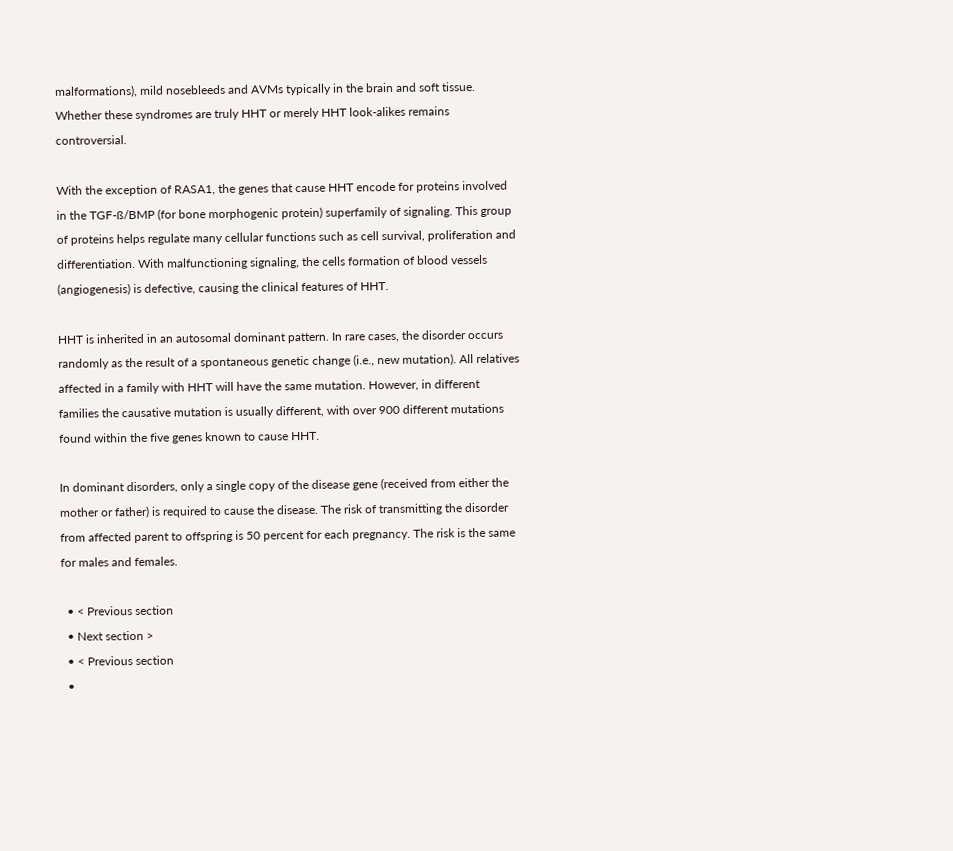malformations), mild nosebleeds and AVMs typically in the brain and soft tissue. Whether these syndromes are truly HHT or merely HHT look-alikes remains controversial.

With the exception of RASA1, the genes that cause HHT encode for proteins involved in the TGF-ß/BMP (for bone morphogenic protein) superfamily of signaling. This group of proteins helps regulate many cellular functions such as cell survival, proliferation and differentiation. With malfunctioning signaling, the cells formation of blood vessels (angiogenesis) is defective, causing the clinical features of HHT.

HHT is inherited in an autosomal dominant pattern. In rare cases, the disorder occurs randomly as the result of a spontaneous genetic change (i.e., new mutation). All relatives affected in a family with HHT will have the same mutation. However, in different families the causative mutation is usually different, with over 900 different mutations found within the five genes known to cause HHT.

In dominant disorders, only a single copy of the disease gene (received from either the mother or father) is required to cause the disease. The risk of transmitting the disorder from affected parent to offspring is 50 percent for each pregnancy. The risk is the same for males and females.

  • < Previous section
  • Next section >
  • < Previous section
  •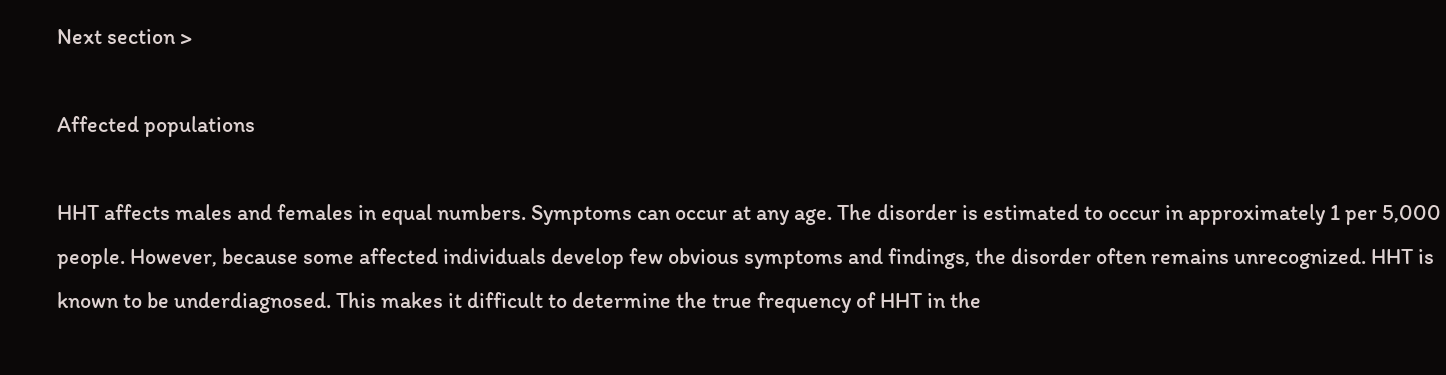Next section >

Affected populations

HHT affects males and females in equal numbers. Symptoms can occur at any age. The disorder is estimated to occur in approximately 1 per 5,000 people. However, because some affected individuals develop few obvious symptoms and findings, the disorder often remains unrecognized. HHT is known to be underdiagnosed. This makes it difficult to determine the true frequency of HHT in the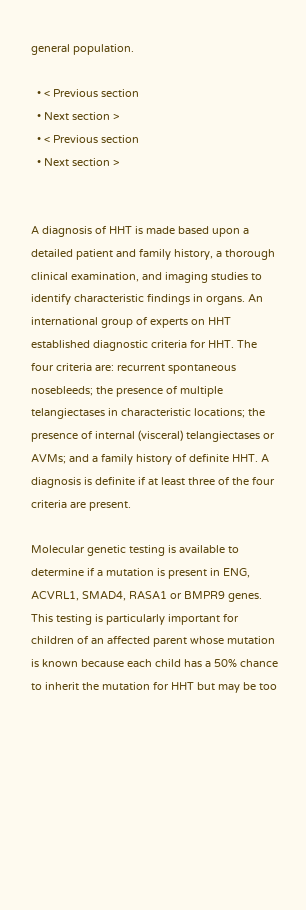general population.

  • < Previous section
  • Next section >
  • < Previous section
  • Next section >


A diagnosis of HHT is made based upon a detailed patient and family history, a thorough clinical examination, and imaging studies to identify characteristic findings in organs. An international group of experts on HHT established diagnostic criteria for HHT. The four criteria are: recurrent spontaneous nosebleeds; the presence of multiple telangiectases in characteristic locations; the presence of internal (visceral) telangiectases or AVMs; and a family history of definite HHT. A diagnosis is definite if at least three of the four criteria are present.

Molecular genetic testing is available to determine if a mutation is present in ENG, ACVRL1, SMAD4, RASA1 or BMPR9 genes. This testing is particularly important for children of an affected parent whose mutation is known because each child has a 50% chance to inherit the mutation for HHT but may be too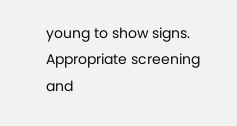young to show signs. Appropriate screening and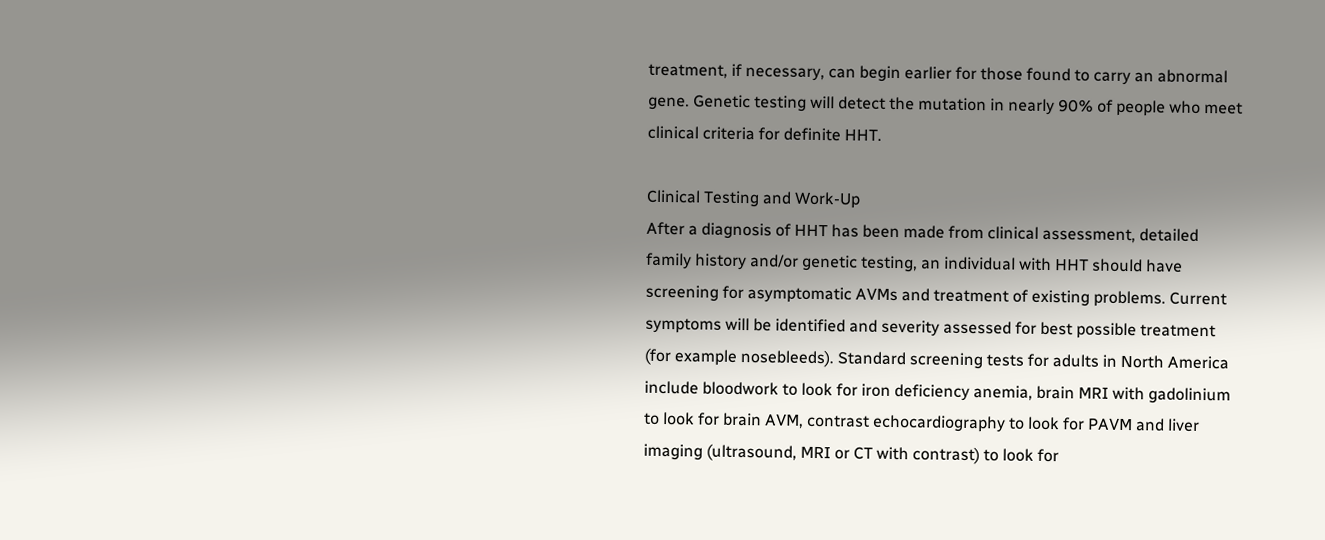treatment, if necessary, can begin earlier for those found to carry an abnormal gene. Genetic testing will detect the mutation in nearly 90% of people who meet clinical criteria for definite HHT.

Clinical Testing and Work-Up
After a diagnosis of HHT has been made from clinical assessment, detailed family history and/or genetic testing, an individual with HHT should have screening for asymptomatic AVMs and treatment of existing problems. Current symptoms will be identified and severity assessed for best possible treatment (for example nosebleeds). Standard screening tests for adults in North America include bloodwork to look for iron deficiency anemia, brain MRI with gadolinium to look for brain AVM, contrast echocardiography to look for PAVM and liver imaging (ultrasound, MRI or CT with contrast) to look for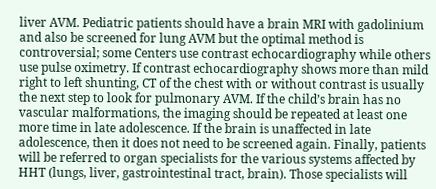liver AVM. Pediatric patients should have a brain MRI with gadolinium and also be screened for lung AVM but the optimal method is controversial; some Centers use contrast echocardiography while others use pulse oximetry. If contrast echocardiography shows more than mild right to left shunting, CT of the chest with or without contrast is usually the next step to look for pulmonary AVM. If the child’s brain has no vascular malformations, the imaging should be repeated at least one more time in late adolescence. If the brain is unaffected in late adolescence, then it does not need to be screened again. Finally, patients will be referred to organ specialists for the various systems affected by HHT (lungs, liver, gastrointestinal tract, brain). Those specialists will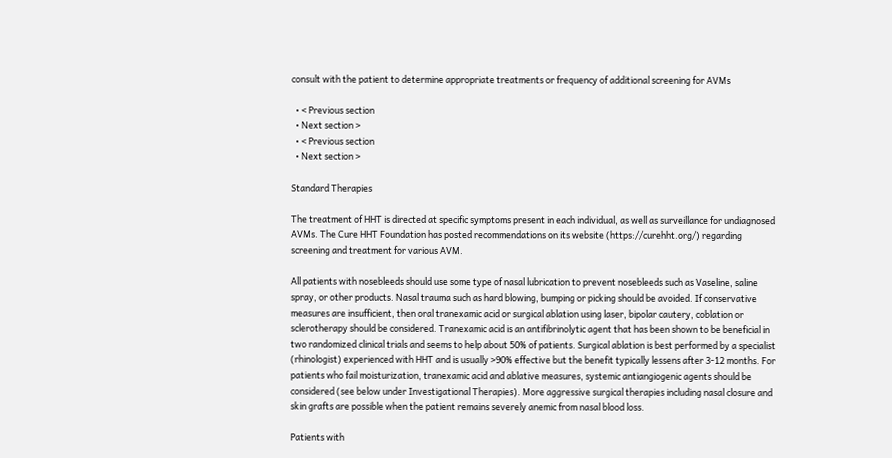consult with the patient to determine appropriate treatments or frequency of additional screening for AVMs

  • < Previous section
  • Next section >
  • < Previous section
  • Next section >

Standard Therapies

The treatment of HHT is directed at specific symptoms present in each individual, as well as surveillance for undiagnosed AVMs. The Cure HHT Foundation has posted recommendations on its website (https://curehht.org/) regarding screening and treatment for various AVM.

All patients with nosebleeds should use some type of nasal lubrication to prevent nosebleeds such as Vaseline, saline spray, or other products. Nasal trauma such as hard blowing, bumping or picking should be avoided. If conservative measures are insufficient, then oral tranexamic acid or surgical ablation using laser, bipolar cautery, coblation or sclerotherapy should be considered. Tranexamic acid is an antifibrinolytic agent that has been shown to be beneficial in two randomized clinical trials and seems to help about 50% of patients. Surgical ablation is best performed by a specialist (rhinologist) experienced with HHT and is usually >90% effective but the benefit typically lessens after 3-12 months. For patients who fail moisturization, tranexamic acid and ablative measures, systemic antiangiogenic agents should be considered (see below under Investigational Therapies). More aggressive surgical therapies including nasal closure and skin grafts are possible when the patient remains severely anemic from nasal blood loss.

Patients with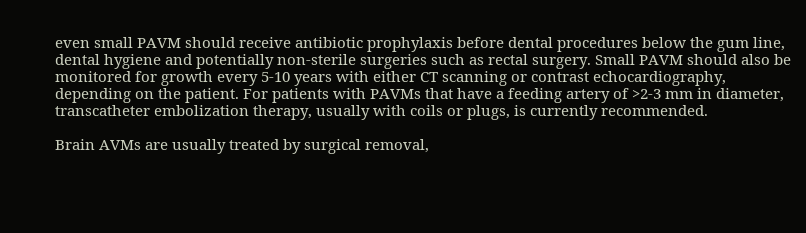even small PAVM should receive antibiotic prophylaxis before dental procedures below the gum line, dental hygiene and potentially non-sterile surgeries such as rectal surgery. Small PAVM should also be monitored for growth every 5-10 years with either CT scanning or contrast echocardiography, depending on the patient. For patients with PAVMs that have a feeding artery of >2-3 mm in diameter, transcatheter embolization therapy, usually with coils or plugs, is currently recommended.

Brain AVMs are usually treated by surgical removal,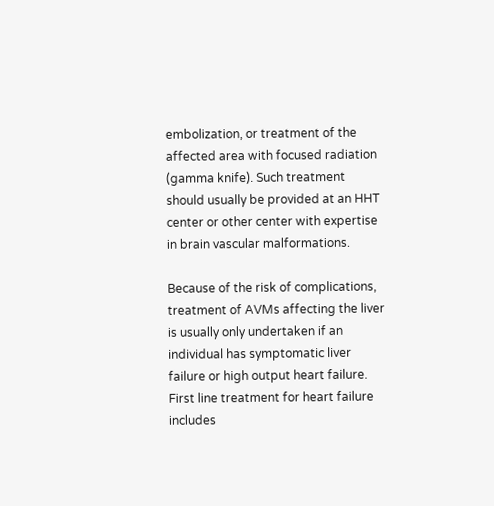embolization, or treatment of the affected area with focused radiation (gamma knife). Such treatment should usually be provided at an HHT center or other center with expertise in brain vascular malformations.

Because of the risk of complications, treatment of AVMs affecting the liver is usually only undertaken if an individual has symptomatic liver failure or high output heart failure. First line treatment for heart failure includes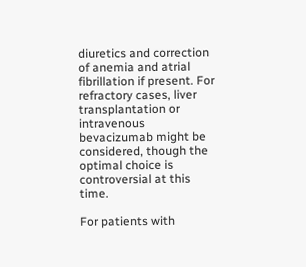diuretics and correction of anemia and atrial fibrillation if present. For refractory cases, liver transplantation or intravenous bevacizumab might be considered, though the optimal choice is controversial at this time.

For patients with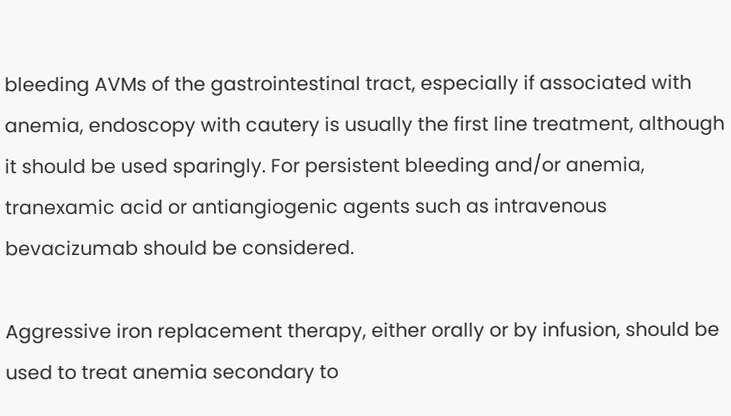bleeding AVMs of the gastrointestinal tract, especially if associated with anemia, endoscopy with cautery is usually the first line treatment, although it should be used sparingly. For persistent bleeding and/or anemia, tranexamic acid or antiangiogenic agents such as intravenous bevacizumab should be considered.

Aggressive iron replacement therapy, either orally or by infusion, should be used to treat anemia secondary to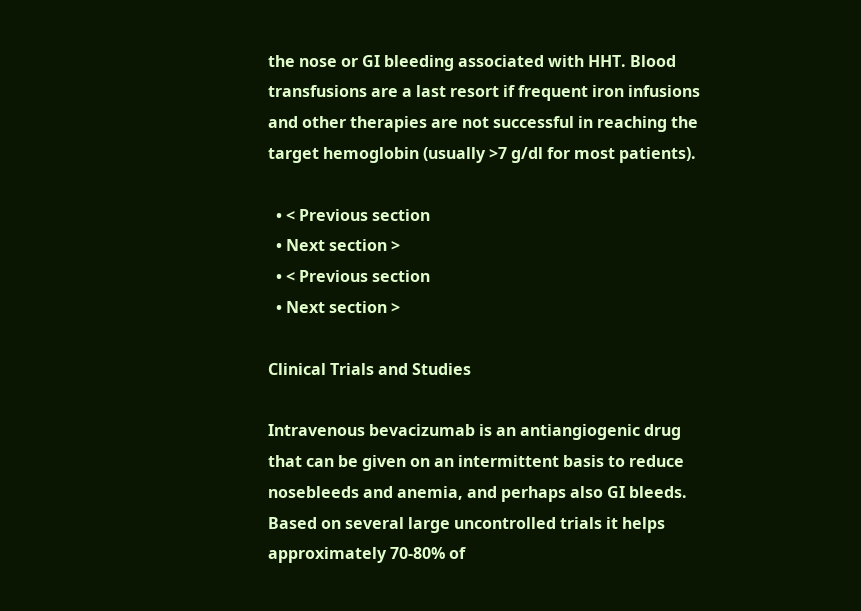the nose or GI bleeding associated with HHT. Blood transfusions are a last resort if frequent iron infusions and other therapies are not successful in reaching the target hemoglobin (usually >7 g/dl for most patients).

  • < Previous section
  • Next section >
  • < Previous section
  • Next section >

Clinical Trials and Studies

Intravenous bevacizumab is an antiangiogenic drug that can be given on an intermittent basis to reduce nosebleeds and anemia, and perhaps also GI bleeds. Based on several large uncontrolled trials it helps approximately 70-80% of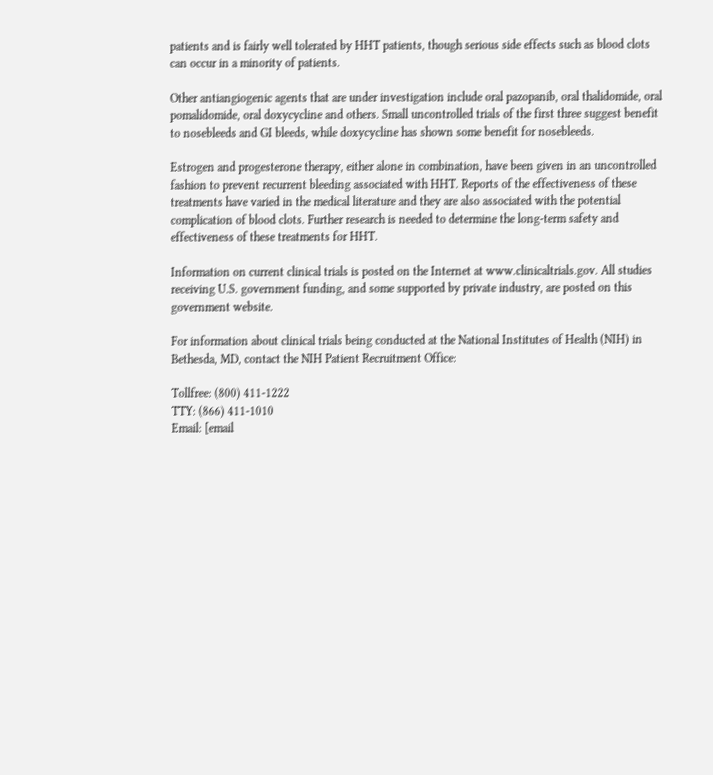patients and is fairly well tolerated by HHT patients, though serious side effects such as blood clots can occur in a minority of patients.

Other antiangiogenic agents that are under investigation include oral pazopanib, oral thalidomide, oral pomalidomide, oral doxycycline and others. Small uncontrolled trials of the first three suggest benefit to nosebleeds and GI bleeds, while doxycycline has shown some benefit for nosebleeds.

Estrogen and progesterone therapy, either alone in combination, have been given in an uncontrolled fashion to prevent recurrent bleeding associated with HHT. Reports of the effectiveness of these treatments have varied in the medical literature and they are also associated with the potential complication of blood clots. Further research is needed to determine the long-term safety and effectiveness of these treatments for HHT.

Information on current clinical trials is posted on the Internet at www.clinicaltrials.gov. All studies receiving U.S. government funding, and some supported by private industry, are posted on this government website.

For information about clinical trials being conducted at the National Institutes of Health (NIH) in Bethesda, MD, contact the NIH Patient Recruitment Office:

Tollfree: (800) 411-1222
TTY: (866) 411-1010
Email: [email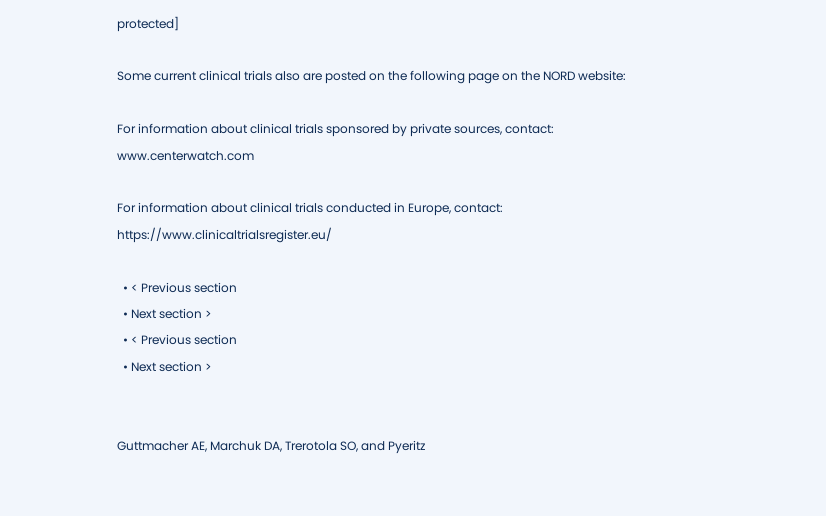protected]

Some current clinical trials also are posted on the following page on the NORD website:

For information about clinical trials sponsored by private sources, contact: www.centerwatch.com

For information about clinical trials conducted in Europe, contact: https://www.clinicaltrialsregister.eu/

  • < Previous section
  • Next section >
  • < Previous section
  • Next section >


Guttmacher AE, Marchuk DA, Trerotola SO, and Pyeritz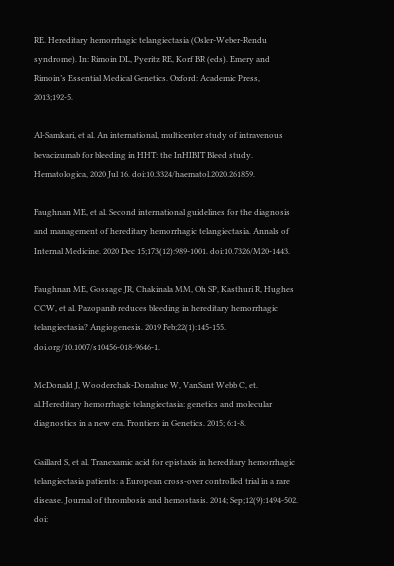RE. Hereditary hemorrhagic telangiectasia (Osler-Weber-Rendu syndrome). In: Rimoin DL, Pyeritz RE, Korf BR (eds). Emery and Rimoin’s Essential Medical Genetics. Oxford: Academic Press, 2013;192-5.

Al-Samkari, et al. An international, multicenter study of intravenous bevacizumab for bleeding in HHT: the InHIBIT Bleed study. Hematologica, 2020 Jul 16. doi:10.3324/haematol.2020.261859.

Faughnan ME, et al. Second international guidelines for the diagnosis and management of hereditary hemorrhagic telangiectasia. Annals of Internal Medicine. 2020 Dec 15;173(12):989-1001. doi:10.7326/M20-1443.

Faughnan ME, Gossage JR, Chakinala MM, Oh SP, Kasthuri R, Hughes CCW, et al. Pazopanib reduces bleeding in hereditary hemorrhagic telangiectasia? Angiogenesis. 2019 Feb;22(1):145-155. doi.org/10.1007/s10456-018-9646-1.

McDonald J, Wooderchak-Donahue W, VanSant Webb C, et. al.Hereditary hemorrhagic telangiectasia: genetics and molecular diagnostics in a new era. Frontiers in Genetics. 2015; 6:1-8.

Gaillard S, et al. Tranexamic acid for epistaxis in hereditary hemorrhagic telangiectasia patients: a European cross-over controlled trial in a rare disease. Journal of thrombosis and hemostasis. 2014; Sep;12(9):1494-502. doi: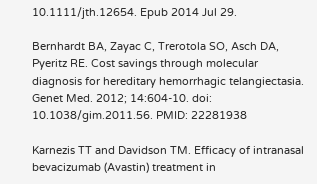10.1111/jth.12654. Epub 2014 Jul 29.

Bernhardt BA, Zayac C, Trerotola SO, Asch DA, Pyeritz RE. Cost savings through molecular diagnosis for hereditary hemorrhagic telangiectasia. Genet Med. 2012; 14:604-10. doi: 10.1038/gim.2011.56. PMID: 22281938

Karnezis TT and Davidson TM. Efficacy of intranasal bevacizumab (Avastin) treatment in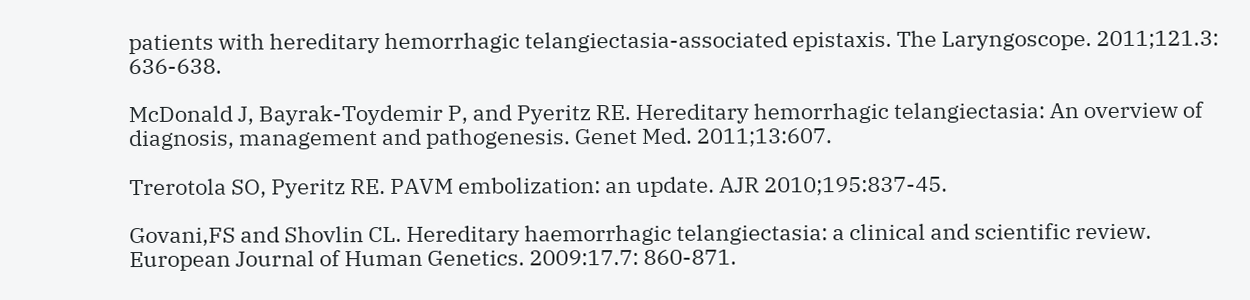patients with hereditary hemorrhagic telangiectasia-associated epistaxis. The Laryngoscope. 2011;121.3: 636-638.

McDonald J, Bayrak-Toydemir P, and Pyeritz RE. Hereditary hemorrhagic telangiectasia: An overview of diagnosis, management and pathogenesis. Genet Med. 2011;13:607.

Trerotola SO, Pyeritz RE. PAVM embolization: an update. AJR 2010;195:837-45.

Govani,FS and Shovlin CL. Hereditary haemorrhagic telangiectasia: a clinical and scientific review. European Journal of Human Genetics. 2009:17.7: 860-871.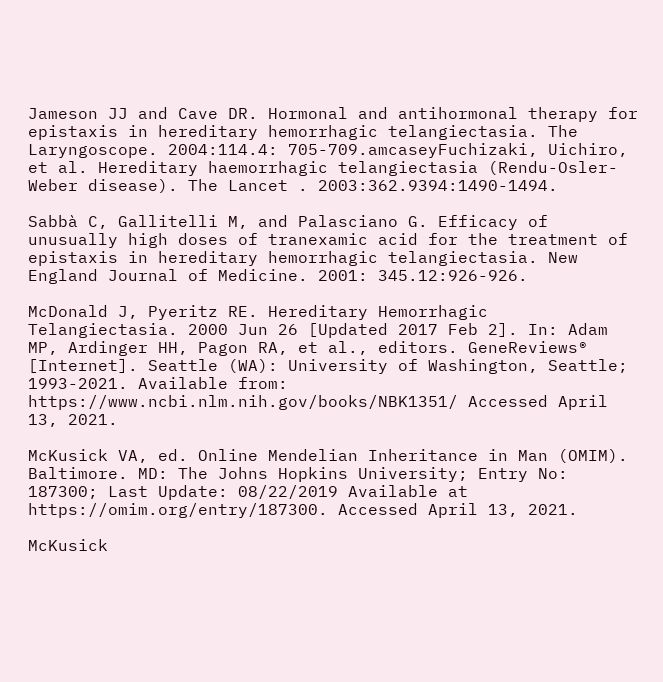Jameson JJ and Cave DR. Hormonal and antihormonal therapy for epistaxis in hereditary hemorrhagic telangiectasia. The Laryngoscope. 2004:114.4: 705-709.amcaseyFuchizaki, Uichiro, et al. Hereditary haemorrhagic telangiectasia (Rendu-Osler-Weber disease). The Lancet . 2003:362.9394:1490-1494.

Sabbà C, Gallitelli M, and Palasciano G. Efficacy of unusually high doses of tranexamic acid for the treatment of epistaxis in hereditary hemorrhagic telangiectasia. New England Journal of Medicine. 2001: 345.12:926-926.

McDonald J, Pyeritz RE. Hereditary Hemorrhagic Telangiectasia. 2000 Jun 26 [Updated 2017 Feb 2]. In: Adam MP, Ardinger HH, Pagon RA, et al., editors. GeneReviews® [Internet]. Seattle (WA): University of Washington, Seattle; 1993-2021. Available from: https://www.ncbi.nlm.nih.gov/books/NBK1351/ Accessed April 13, 2021.

McKusick VA, ed. Online Mendelian Inheritance in Man (OMIM). Baltimore. MD: The Johns Hopkins University; Entry No: 187300; Last Update: 08/22/2019 Available at https://omim.org/entry/187300. Accessed April 13, 2021.

McKusick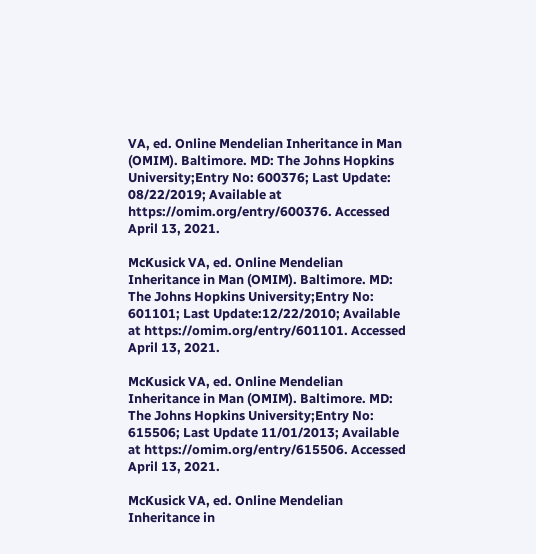VA, ed. Online Mendelian Inheritance in Man (OMIM). Baltimore. MD: The Johns Hopkins University;Entry No: 600376; Last Update: 08/22/2019; Available at https://omim.org/entry/600376. Accessed April 13, 2021.

McKusick VA, ed. Online Mendelian Inheritance in Man (OMIM). Baltimore. MD: The Johns Hopkins University;Entry No: 601101; Last Update:12/22/2010; Available at https://omim.org/entry/601101. Accessed April 13, 2021.

McKusick VA, ed. Online Mendelian Inheritance in Man (OMIM). Baltimore. MD: The Johns Hopkins University;Entry No: 615506; Last Update 11/01/2013; Available at https://omim.org/entry/615506. Accessed April 13, 2021.

McKusick VA, ed. Online Mendelian Inheritance in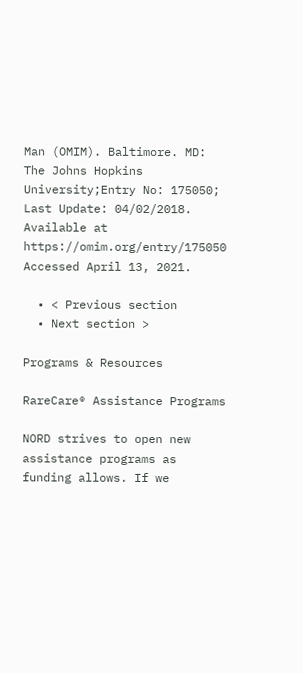Man (OMIM). Baltimore. MD: The Johns Hopkins University;Entry No: 175050; Last Update: 04/02/2018. Available at https://omim.org/entry/175050 Accessed April 13, 2021.

  • < Previous section
  • Next section >

Programs & Resources

RareCare® Assistance Programs

NORD strives to open new assistance programs as funding allows. If we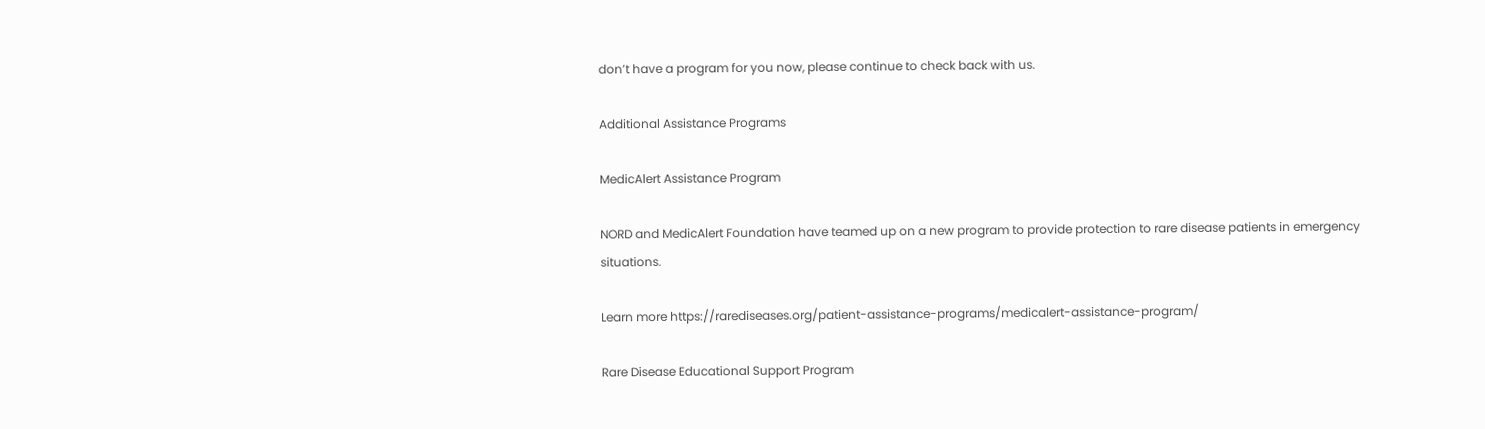don’t have a program for you now, please continue to check back with us.

Additional Assistance Programs

MedicAlert Assistance Program

NORD and MedicAlert Foundation have teamed up on a new program to provide protection to rare disease patients in emergency situations.

Learn more https://rarediseases.org/patient-assistance-programs/medicalert-assistance-program/

Rare Disease Educational Support Program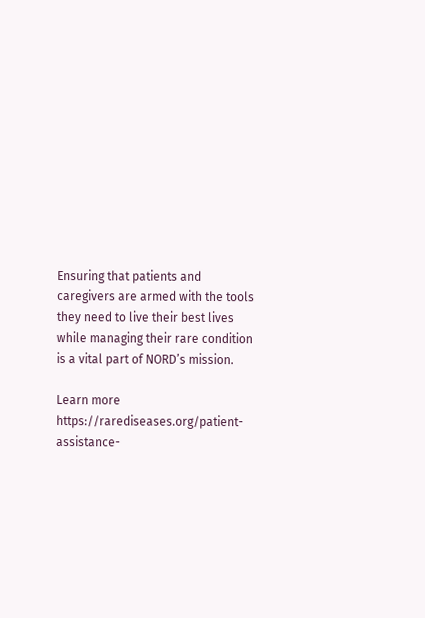Ensuring that patients and caregivers are armed with the tools they need to live their best lives while managing their rare condition is a vital part of NORD’s mission.

Learn more https://rarediseases.org/patient-assistance-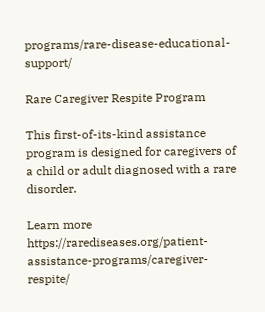programs/rare-disease-educational-support/

Rare Caregiver Respite Program

This first-of-its-kind assistance program is designed for caregivers of a child or adult diagnosed with a rare disorder.

Learn more https://rarediseases.org/patient-assistance-programs/caregiver-respite/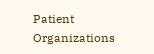Patient Organizations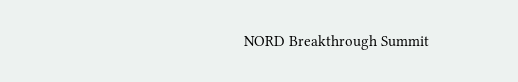NORD Breakthrough Summit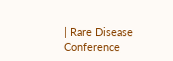| Rare Disease Conference